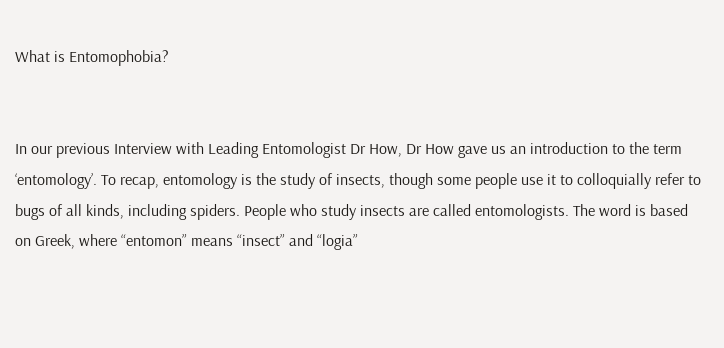What is Entomophobia?


In our previous Interview with Leading Entomologist Dr How, Dr How gave us an introduction to the term ‘entomology’. To recap, entomology is the study of insects, though some people use it to colloquially refer to bugs of all kinds, including spiders. People who study insects are called entomologists. The word is based on Greek, where “entomon” means “insect” and “logia”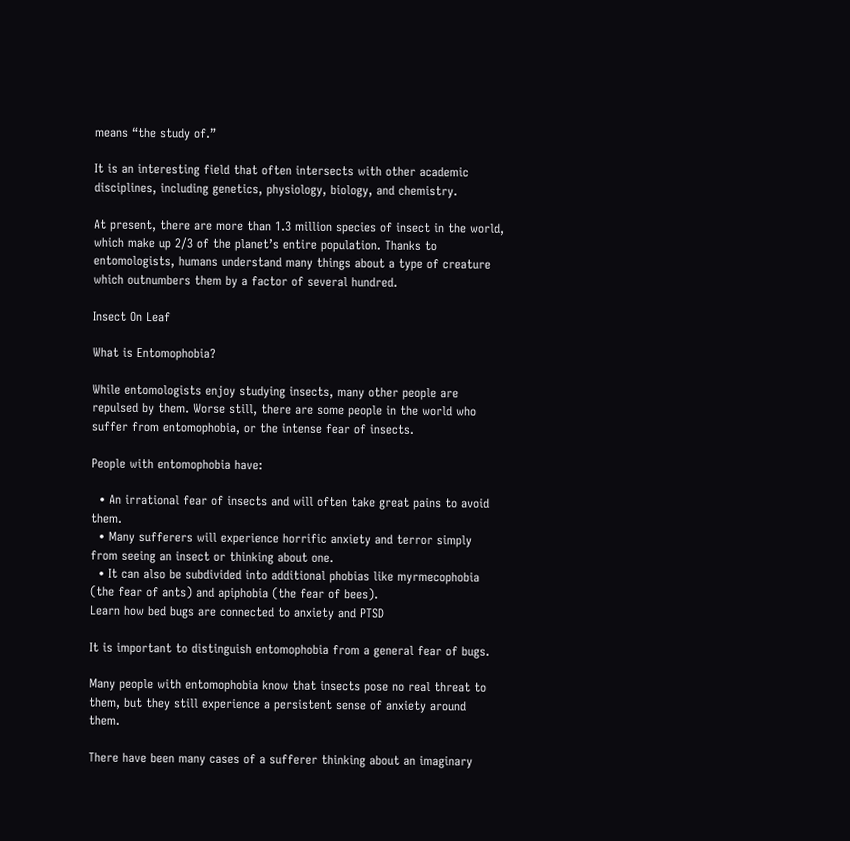means “the study of.”

It is an interesting field that often intersects with other academic disciplines, including genetics, physiology, biology, and chemistry.

At present, there are more than 1.3 million species of insect in the world, which make up 2/3 of the planet’s entire population. Thanks to entomologists, humans understand many things about a type of creature which outnumbers them by a factor of several hundred.

Insect On Leaf

What is Entomophobia?

While entomologists enjoy studying insects, many other people are repulsed by them. Worse still, there are some people in the world who suffer from entomophobia, or the intense fear of insects.

People with entomophobia have:

  • An irrational fear of insects and will often take great pains to avoid them.
  • Many sufferers will experience horrific anxiety and terror simply from seeing an insect or thinking about one.
  • It can also be subdivided into additional phobias like myrmecophobia (the fear of ants) and apiphobia (the fear of bees).
Learn how bed bugs are connected to anxiety and PTSD

It is important to distinguish entomophobia from a general fear of bugs.

Many people with entomophobia know that insects pose no real threat to them, but they still experience a persistent sense of anxiety around them.

There have been many cases of a sufferer thinking about an imaginary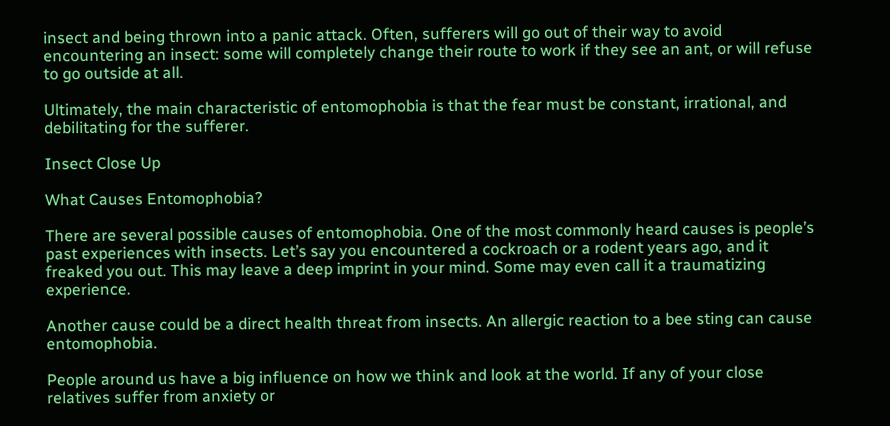insect and being thrown into a panic attack. Often, sufferers will go out of their way to avoid encountering an insect: some will completely change their route to work if they see an ant, or will refuse to go outside at all.

Ultimately, the main characteristic of entomophobia is that the fear must be constant, irrational, and debilitating for the sufferer.

Insect Close Up

What Causes Entomophobia?

There are several possible causes of entomophobia. One of the most commonly heard causes is people’s past experiences with insects. Let’s say you encountered a cockroach or a rodent years ago, and it freaked you out. This may leave a deep imprint in your mind. Some may even call it a traumatizing experience.

Another cause could be a direct health threat from insects. An allergic reaction to a bee sting can cause entomophobia.

People around us have a big influence on how we think and look at the world. If any of your close relatives suffer from anxiety or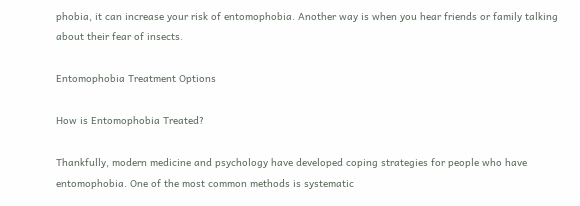phobia, it can increase your risk of entomophobia. Another way is when you hear friends or family talking about their fear of insects.

Entomophobia Treatment Options

How is Entomophobia Treated?

Thankfully, modern medicine and psychology have developed coping strategies for people who have entomophobia. One of the most common methods is systematic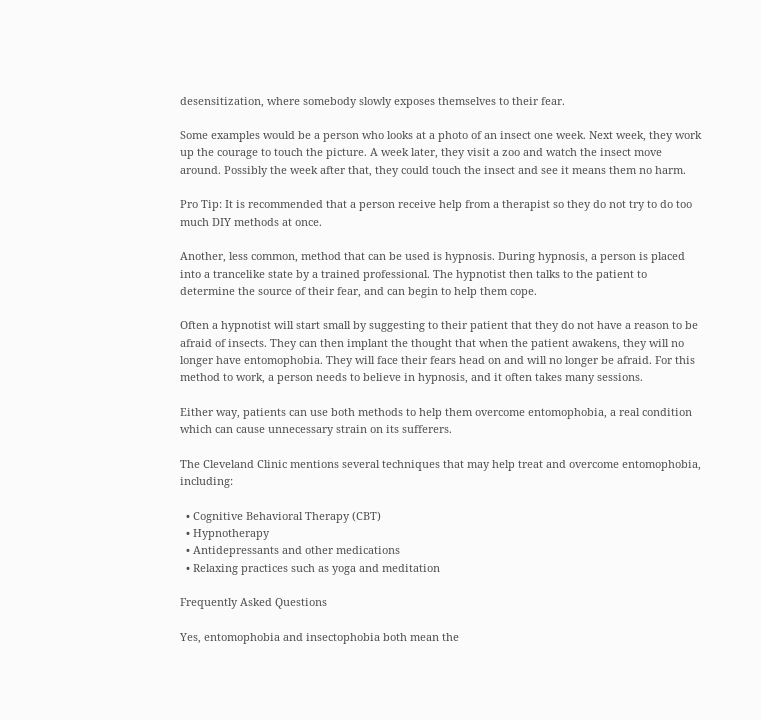desensitization, where somebody slowly exposes themselves to their fear.

Some examples would be a person who looks at a photo of an insect one week. Next week, they work up the courage to touch the picture. A week later, they visit a zoo and watch the insect move around. Possibly the week after that, they could touch the insect and see it means them no harm.

Pro Tip: It is recommended that a person receive help from a therapist so they do not try to do too much DIY methods at once.

Another, less common, method that can be used is hypnosis. During hypnosis, a person is placed into a trancelike state by a trained professional. The hypnotist then talks to the patient to determine the source of their fear, and can begin to help them cope.

Often a hypnotist will start small by suggesting to their patient that they do not have a reason to be afraid of insects. They can then implant the thought that when the patient awakens, they will no longer have entomophobia. They will face their fears head on and will no longer be afraid. For this method to work, a person needs to believe in hypnosis, and it often takes many sessions.

Either way, patients can use both methods to help them overcome entomophobia, a real condition which can cause unnecessary strain on its sufferers.

The Cleveland Clinic mentions several techniques that may help treat and overcome entomophobia, including:

  • Cognitive Behavioral Therapy (CBT)
  • Hypnotherapy
  • Antidepressants and other medications
  • Relaxing practices such as yoga and meditation

Frequently Asked Questions

Yes, entomophobia and insectophobia both mean the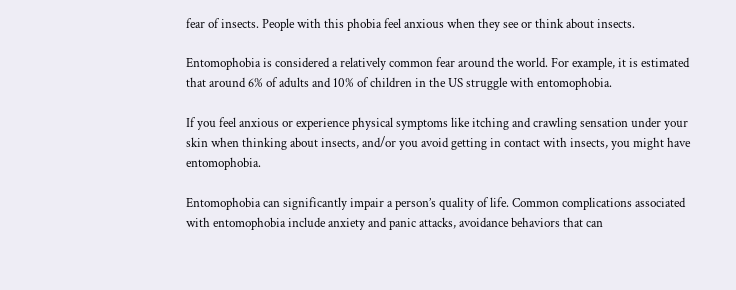fear of insects. People with this phobia feel anxious when they see or think about insects.

Entomophobia is considered a relatively common fear around the world. For example, it is estimated that around 6% of adults and 10% of children in the US struggle with entomophobia.

If you feel anxious or experience physical symptoms like itching and crawling sensation under your skin when thinking about insects, and/or you avoid getting in contact with insects, you might have entomophobia.

Entomophobia can significantly impair a person’s quality of life. Common complications associated with entomophobia include anxiety and panic attacks, avoidance behaviors that can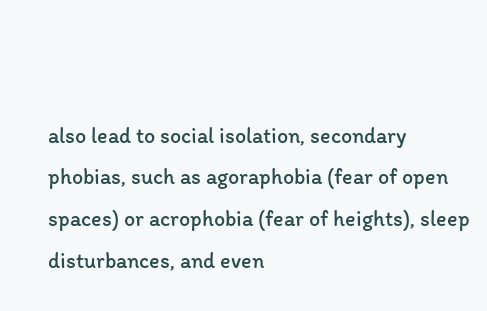also lead to social isolation, secondary phobias, such as agoraphobia (fear of open spaces) or acrophobia (fear of heights), sleep disturbances, and even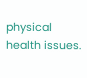physical health issues.